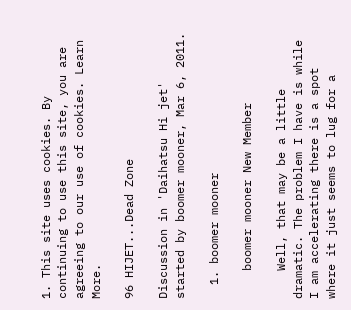1. This site uses cookies. By continuing to use this site, you are agreeing to our use of cookies. Learn More.

96 HIJET...Dead Zone

Discussion in 'Daihatsu Hi jet' started by boomer mooner, Mar 6, 2011.

  1. boomer mooner

    boomer mooner New Member

    Well, that may be a little dramatic. The problem I have is while I am accelerating there is a spot where it just seems to lug for a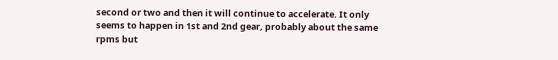second or two and then it will continue to accelerate. It only seems to happen in 1st and 2nd gear, probably about the same rpms but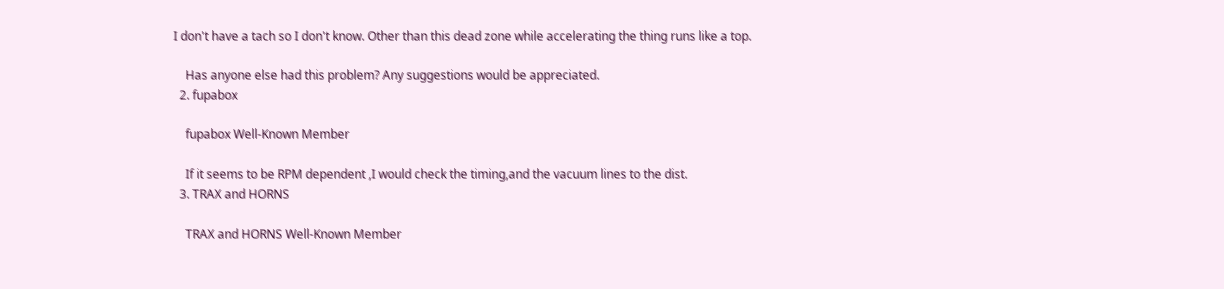I don't have a tach so I don't know. Other than this dead zone while accelerating the thing runs like a top.

    Has anyone else had this problem? Any suggestions would be appreciated.
  2. fupabox

    fupabox Well-Known Member

    If it seems to be RPM dependent ,I would check the timing,and the vacuum lines to the dist.
  3. TRAX and HORNS

    TRAX and HORNS Well-Known Member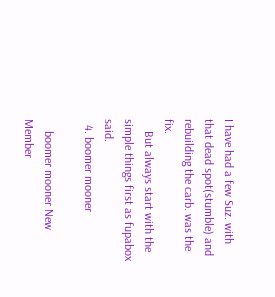I have had a few Suz. with that dead spot(stumble) and rebuilding the carb. was the fix.
    But always start with the simple things first as fupabox said.
  4. boomer mooner

    boomer mooner New Member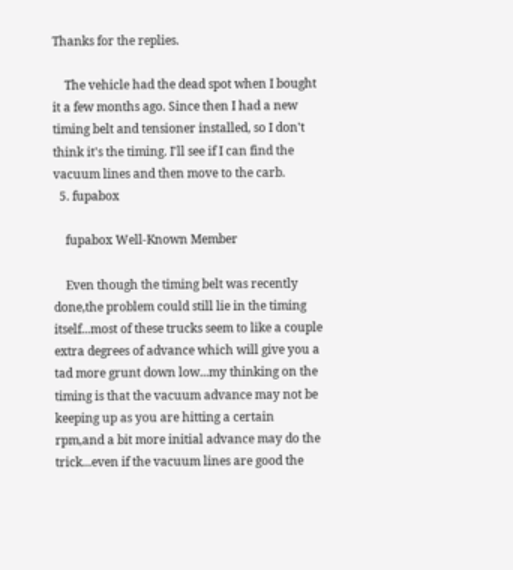Thanks for the replies.

    The vehicle had the dead spot when I bought it a few months ago. Since then I had a new timing belt and tensioner installed, so I don't think it's the timing. I'll see if I can find the vacuum lines and then move to the carb.
  5. fupabox

    fupabox Well-Known Member

    Even though the timing belt was recently done,the problem could still lie in the timing itself...most of these trucks seem to like a couple extra degrees of advance which will give you a tad more grunt down low...my thinking on the timing is that the vacuum advance may not be keeping up as you are hitting a certain rpm,and a bit more initial advance may do the trick...even if the vacuum lines are good the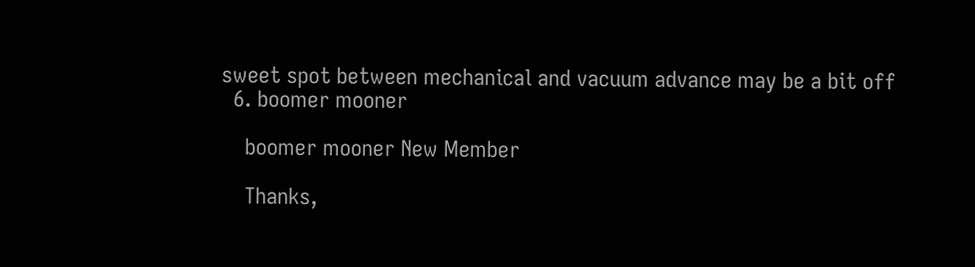sweet spot between mechanical and vacuum advance may be a bit off
  6. boomer mooner

    boomer mooner New Member

    Thanks,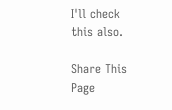I'll check this also.

Share This Page